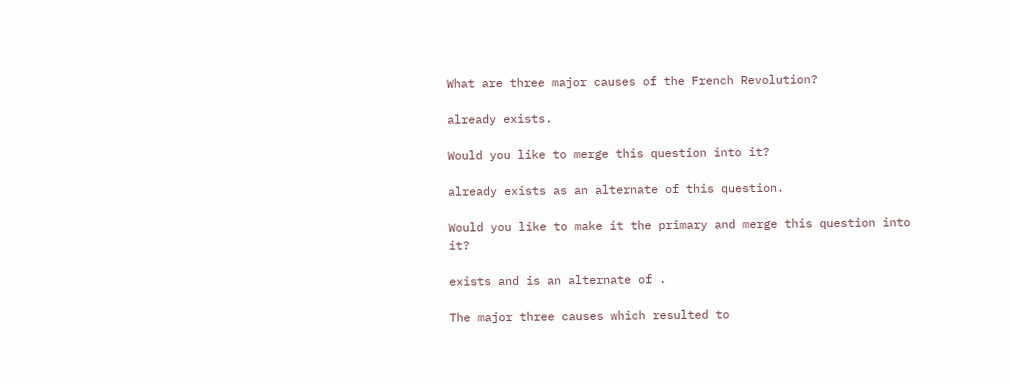What are three major causes of the French Revolution?

already exists.

Would you like to merge this question into it?

already exists as an alternate of this question.

Would you like to make it the primary and merge this question into it?

exists and is an alternate of .

The major three causes which resulted to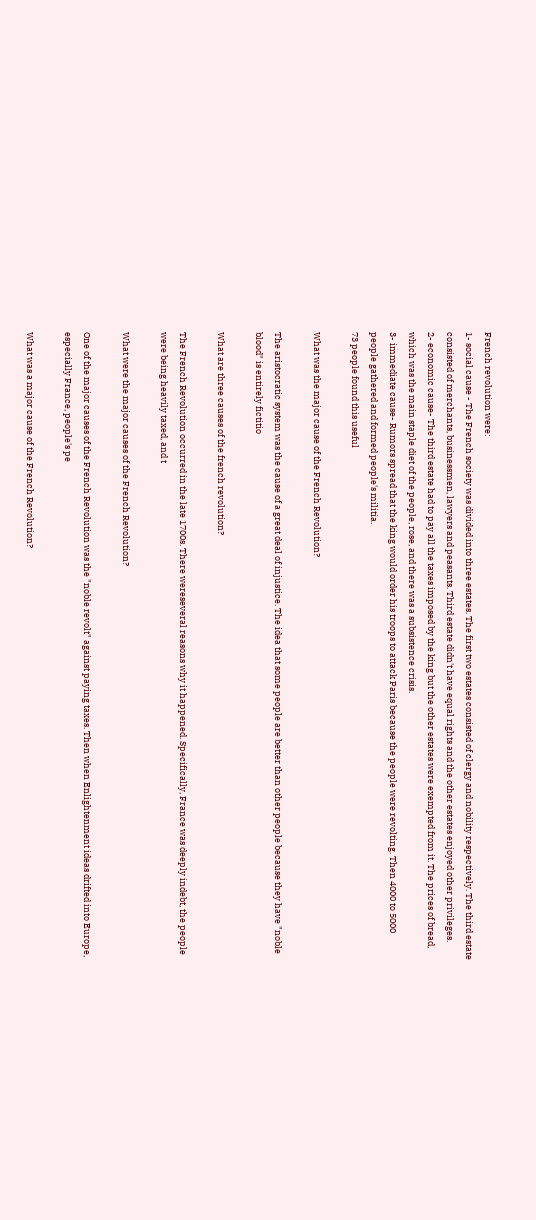French revolution were:
1- social cause - The French society was divided into three estates. The first two estates consisted of clergy and nobility respectively. The third estate consisted of merchants, businessmen, lawyers and peasants. Third estate didn't have equal rights and the other estates enjoyed other privileges.
2- economic cause- The third estate had to pay all the taxes imposed by the king but the other estates were exempted from it. The prices of bread, which was the main staple diet of the people, rose, and there was a subsistence crisis.
3- immediate cause- Rumors spread that the king would order his troops to attack Paris because the people were revolting. Then 4000 to 5000 people gathered and formed people's militia.
73 people found this useful

What was the major cause of the French Revolution?

The aristocratic system was the cause of a great deal of injustice. The idea that some people are better than other people because they have "noble blood" is entirely fictitio

What are three causes of the french revolution?

The French Revolution occurred in the late 1700s. There wereseveral reasons why it happened. Specifically, France was deeply indebt, the people were being heavily taxed, and t

What were the major causes of the French Revolution?

One of the major causes of the French Revolution was the "noble revolt" against paying taxes. Then when Enlightenment ideas drifted into Europe, especially France, people's pe

What was a major cause of the French Revolution?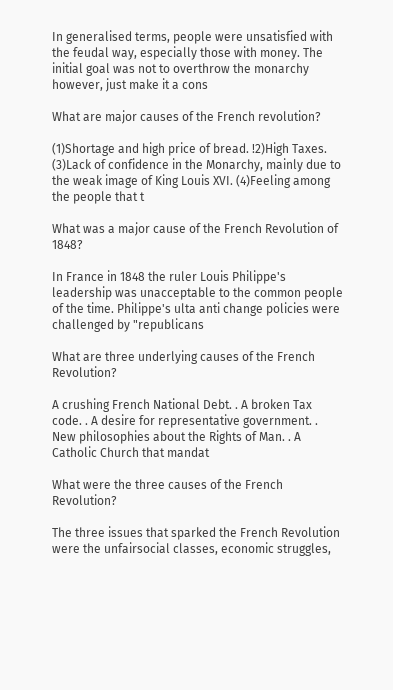In generalised terms, people were unsatisfied with the feudal way, especially those with money. The initial goal was not to overthrow the monarchy however, just make it a cons

What are major causes of the French revolution?

(1)Shortage and high price of bread. !2)High Taxes. (3)Lack of confidence in the Monarchy, mainly due to the weak image of King Louis XVI. (4)Feeling among the people that t

What was a major cause of the French Revolution of 1848?

In France in 1848 the ruler Louis Philippe's leadership was unacceptable to the common people of the time. Philippe's ulta anti change policies were challenged by "republicans

What are three underlying causes of the French Revolution?

A crushing French National Debt. . A broken Tax code. . A desire for representative government. . New philosophies about the Rights of Man. . A Catholic Church that mandat

What were the three causes of the French Revolution?

The three issues that sparked the French Revolution were the unfairsocial classes, economic struggles,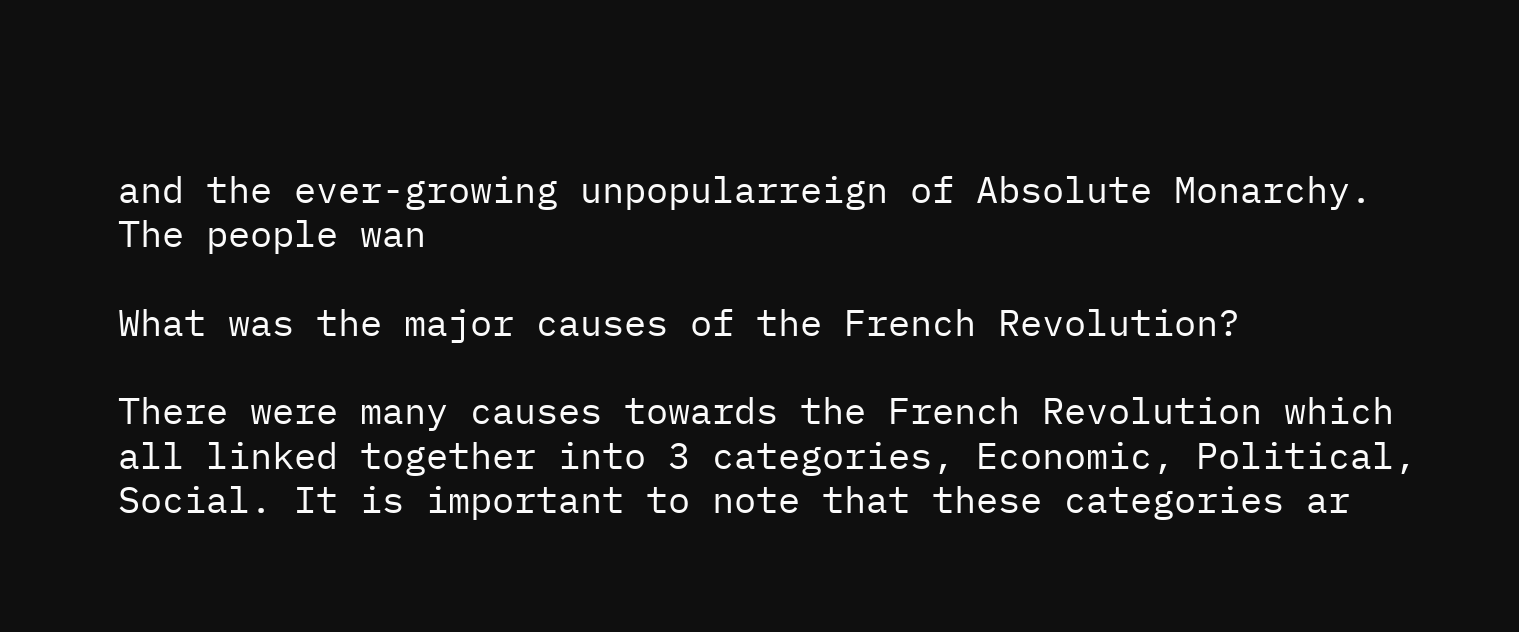and the ever-growing unpopularreign of Absolute Monarchy. The people wan

What was the major causes of the French Revolution?

There were many causes towards the French Revolution which all linked together into 3 categories, Economic, Political, Social. It is important to note that these categories ar